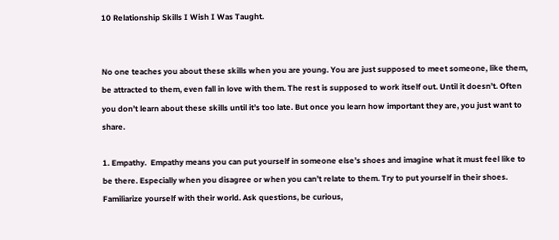10 Relationship Skills I Wish I Was Taught.


No one teaches you about these skills when you are young. You are just supposed to meet someone, like them, be attracted to them, even fall in love with them. The rest is supposed to work itself out. Until it doesn’t. Often you don’t learn about these skills until it’s too late. But once you learn how important they are, you just want to share.

1. Empathy.  Empathy means you can put yourself in someone else’s shoes and imagine what it must feel like to be there. Especially when you disagree or when you can’t relate to them. Try to put yourself in their shoes. Familiarize yourself with their world. Ask questions, be curious,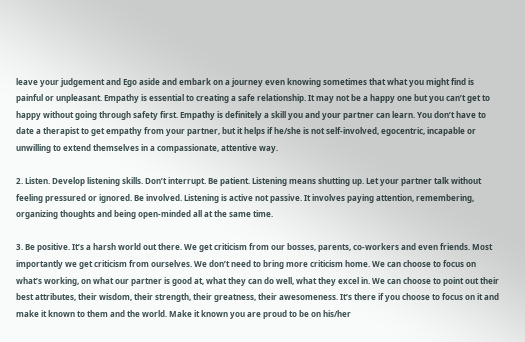leave your judgement and Ego aside and embark on a journey even knowing sometimes that what you might find is painful or unpleasant. Empathy is essential to creating a safe relationship. It may not be a happy one but you can’t get to happy without going through safety first. Empathy is definitely a skill you and your partner can learn. You don’t have to date a therapist to get empathy from your partner, but it helps if he/she is not self-involved, egocentric, incapable or unwilling to extend themselves in a compassionate, attentive way.

2. Listen. Develop listening skills. Don’t interrupt. Be patient. Listening means shutting up. Let your partner talk without feeling pressured or ignored. Be involved. Listening is active not passive. It involves paying attention, remembering, organizing thoughts and being open-minded all at the same time.

3. Be positive. It’s a harsh world out there. We get criticism from our bosses, parents, co-workers and even friends. Most importantly we get criticism from ourselves. We don’t need to bring more criticism home. We can choose to focus on what’s working, on what our partner is good at, what they can do well, what they excel in. We can choose to point out their best attributes, their wisdom, their strength, their greatness, their awesomeness. It’s there if you choose to focus on it and make it known to them and the world. Make it known you are proud to be on his/her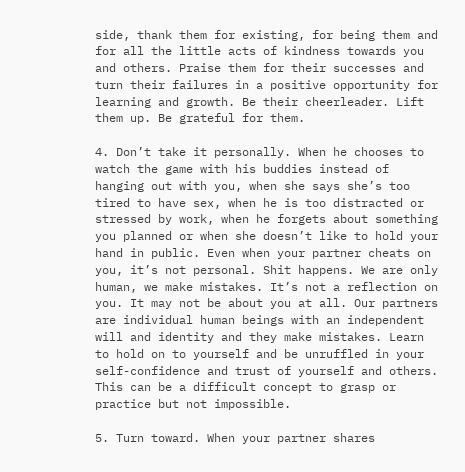side, thank them for existing, for being them and for all the little acts of kindness towards you and others. Praise them for their successes and turn their failures in a positive opportunity for learning and growth. Be their cheerleader. Lift them up. Be grateful for them.

4. Don’t take it personally. When he chooses to watch the game with his buddies instead of hanging out with you, when she says she’s too tired to have sex, when he is too distracted or stressed by work, when he forgets about something you planned or when she doesn’t like to hold your hand in public. Even when your partner cheats on you, it’s not personal. Shit happens. We are only human, we make mistakes. It’s not a reflection on you. It may not be about you at all. Our partners are individual human beings with an independent will and identity and they make mistakes. Learn to hold on to yourself and be unruffled in your self-confidence and trust of yourself and others. This can be a difficult concept to grasp or practice but not impossible.

5. Turn toward. When your partner shares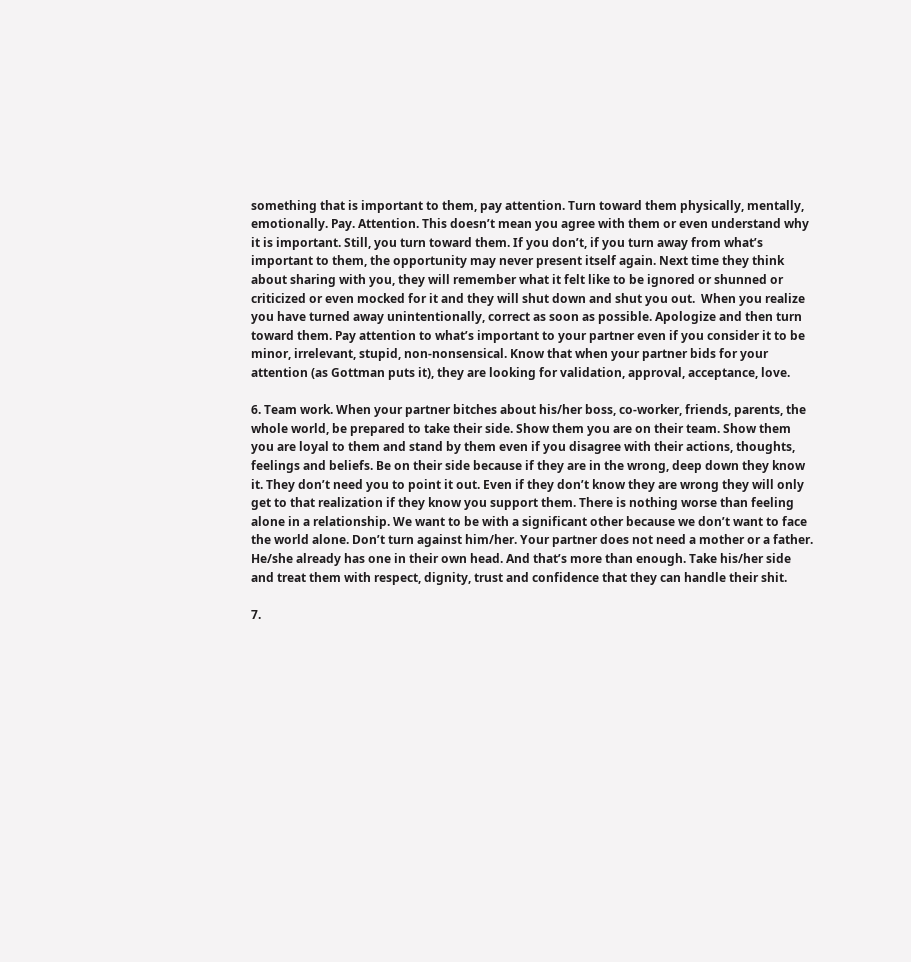something that is important to them, pay attention. Turn toward them physically, mentally, emotionally. Pay. Attention. This doesn’t mean you agree with them or even understand why it is important. Still, you turn toward them. If you don’t, if you turn away from what’s important to them, the opportunity may never present itself again. Next time they think about sharing with you, they will remember what it felt like to be ignored or shunned or criticized or even mocked for it and they will shut down and shut you out.  When you realize you have turned away unintentionally, correct as soon as possible. Apologize and then turn toward them. Pay attention to what’s important to your partner even if you consider it to be minor, irrelevant, stupid, non-nonsensical. Know that when your partner bids for your attention (as Gottman puts it), they are looking for validation, approval, acceptance, love.

6. Team work. When your partner bitches about his/her boss, co-worker, friends, parents, the whole world, be prepared to take their side. Show them you are on their team. Show them you are loyal to them and stand by them even if you disagree with their actions, thoughts, feelings and beliefs. Be on their side because if they are in the wrong, deep down they know it. They don’t need you to point it out. Even if they don’t know they are wrong they will only get to that realization if they know you support them. There is nothing worse than feeling alone in a relationship. We want to be with a significant other because we don’t want to face the world alone. Don’t turn against him/her. Your partner does not need a mother or a father. He/she already has one in their own head. And that’s more than enough. Take his/her side and treat them with respect, dignity, trust and confidence that they can handle their shit.

7.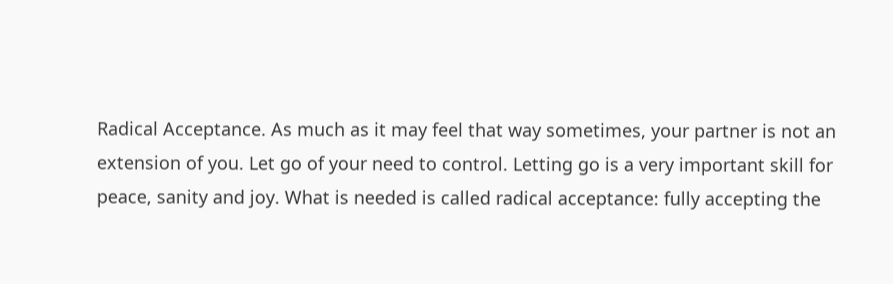Radical Acceptance. As much as it may feel that way sometimes, your partner is not an extension of you. Let go of your need to control. Letting go is a very important skill for peace, sanity and joy. What is needed is called radical acceptance: fully accepting the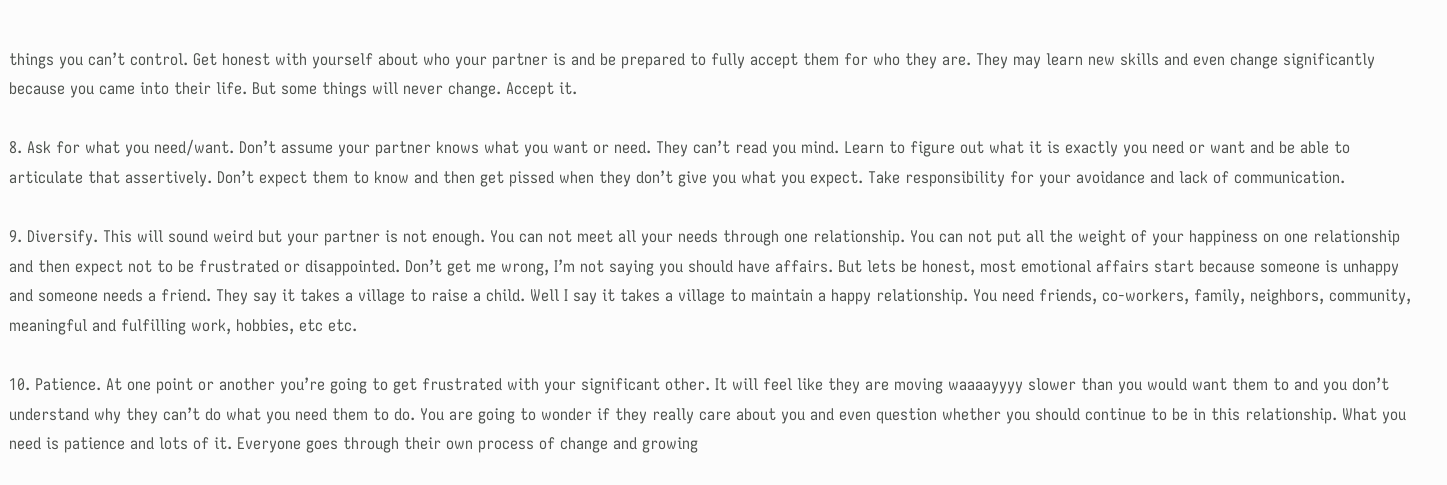things you can’t control. Get honest with yourself about who your partner is and be prepared to fully accept them for who they are. They may learn new skills and even change significantly because you came into their life. But some things will never change. Accept it.

8. Ask for what you need/want. Don’t assume your partner knows what you want or need. They can’t read you mind. Learn to figure out what it is exactly you need or want and be able to articulate that assertively. Don’t expect them to know and then get pissed when they don’t give you what you expect. Take responsibility for your avoidance and lack of communication.

9. Diversify. This will sound weird but your partner is not enough. You can not meet all your needs through one relationship. You can not put all the weight of your happiness on one relationship and then expect not to be frustrated or disappointed. Don’t get me wrong, I’m not saying you should have affairs. But lets be honest, most emotional affairs start because someone is unhappy and someone needs a friend. They say it takes a village to raise a child. Well I say it takes a village to maintain a happy relationship. You need friends, co-workers, family, neighbors, community, meaningful and fulfilling work, hobbies, etc etc.

10. Patience. At one point or another you’re going to get frustrated with your significant other. It will feel like they are moving waaaayyyy slower than you would want them to and you don’t understand why they can’t do what you need them to do. You are going to wonder if they really care about you and even question whether you should continue to be in this relationship. What you need is patience and lots of it. Everyone goes through their own process of change and growing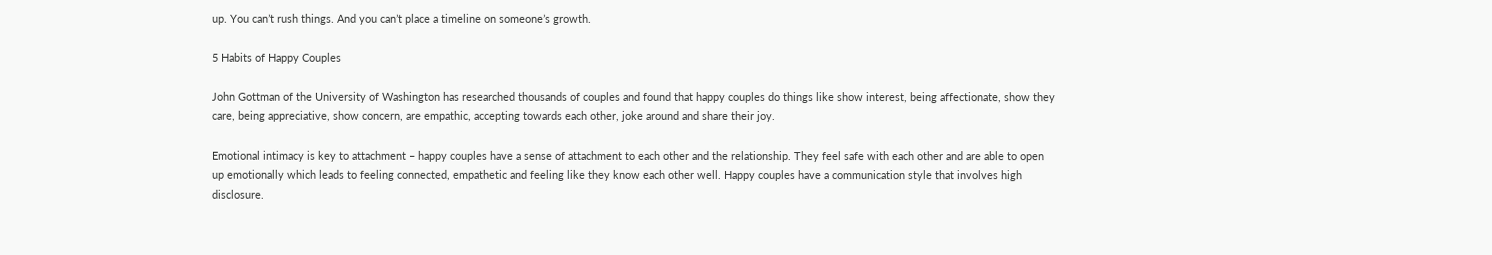up. You can’t rush things. And you can’t place a timeline on someone’s growth.

5 Habits of Happy Couples

John Gottman of the University of Washington has researched thousands of couples and found that happy couples do things like show interest, being affectionate, show they care, being appreciative, show concern, are empathic, accepting towards each other, joke around and share their joy.

Emotional intimacy is key to attachment – happy couples have a sense of attachment to each other and the relationship. They feel safe with each other and are able to open up emotionally which leads to feeling connected, empathetic and feeling like they know each other well. Happy couples have a communication style that involves high disclosure.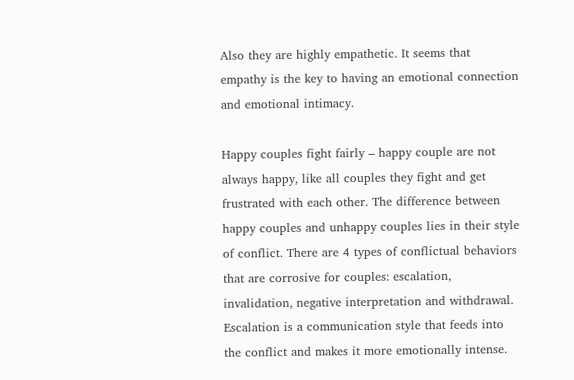Also they are highly empathetic. It seems that empathy is the key to having an emotional connection and emotional intimacy.

Happy couples fight fairly – happy couple are not always happy, like all couples they fight and get frustrated with each other. The difference between happy couples and unhappy couples lies in their style of conflict. There are 4 types of conflictual behaviors that are corrosive for couples: escalation, invalidation, negative interpretation and withdrawal. Escalation is a communication style that feeds into the conflict and makes it more emotionally intense.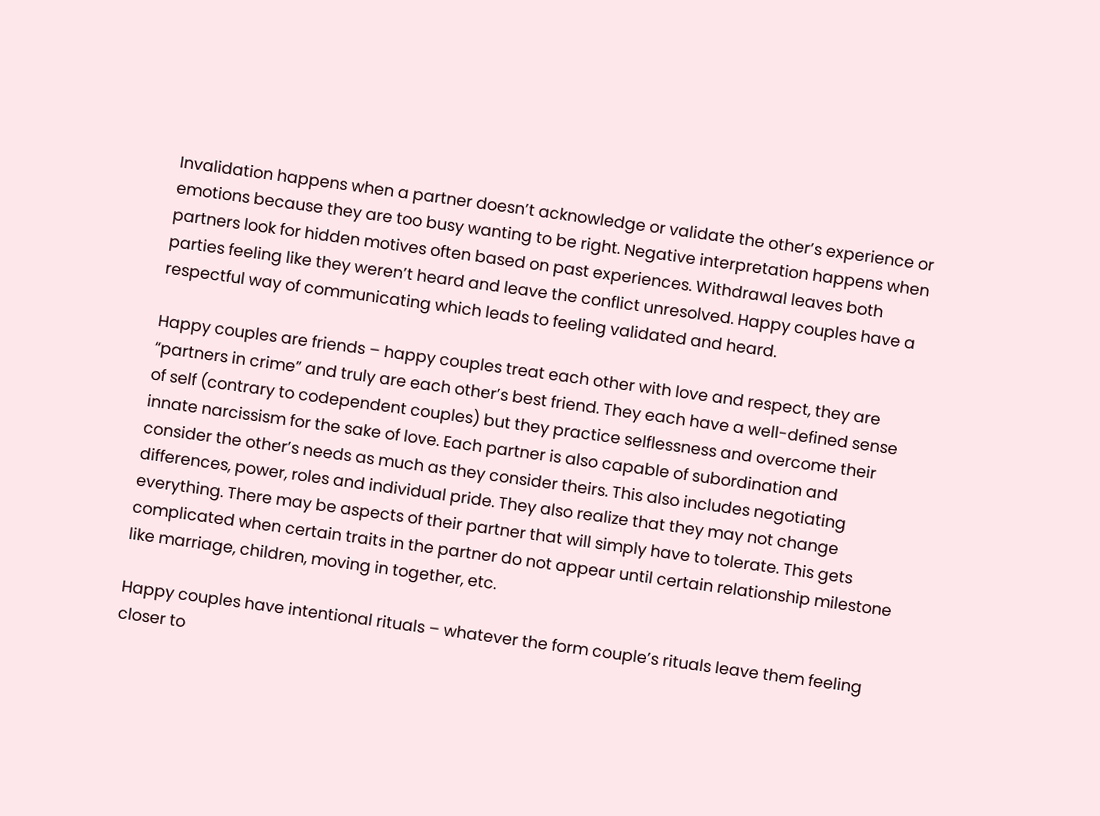Invalidation happens when a partner doesn’t acknowledge or validate the other’s experience or emotions because they are too busy wanting to be right. Negative interpretation happens when partners look for hidden motives often based on past experiences. Withdrawal leaves both parties feeling like they weren’t heard and leave the conflict unresolved. Happy couples have a respectful way of communicating which leads to feeling validated and heard.

Happy couples are friends – happy couples treat each other with love and respect, they are “partners in crime” and truly are each other’s best friend. They each have a well-defined sense of self (contrary to codependent couples) but they practice selflessness and overcome their innate narcissism for the sake of love. Each partner is also capable of subordination and consider the other’s needs as much as they consider theirs. This also includes negotiating differences, power, roles and individual pride. They also realize that they may not change everything. There may be aspects of their partner that will simply have to tolerate. This gets complicated when certain traits in the partner do not appear until certain relationship milestone like marriage, children, moving in together, etc.

Happy couples have intentional rituals – whatever the form couple’s rituals leave them feeling closer to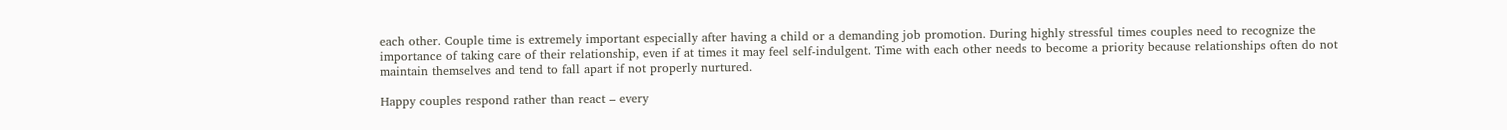each other. Couple time is extremely important especially after having a child or a demanding job promotion. During highly stressful times couples need to recognize the importance of taking care of their relationship, even if at times it may feel self-indulgent. Time with each other needs to become a priority because relationships often do not maintain themselves and tend to fall apart if not properly nurtured.

Happy couples respond rather than react – every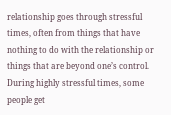relationship goes through stressful times, often from things that have nothing to do with the relationship or things that are beyond one’s control. During highly stressful times, some people get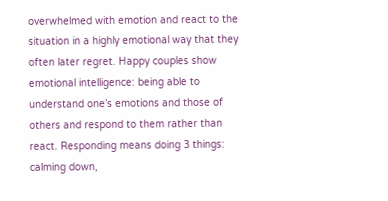overwhelmed with emotion and react to the situation in a highly emotional way that they often later regret. Happy couples show emotional intelligence: being able to understand one’s emotions and those of others and respond to them rather than react. Responding means doing 3 things: calming down,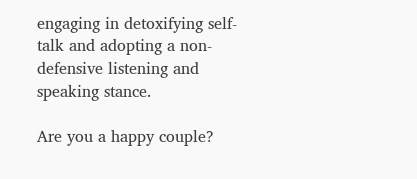engaging in detoxifying self-talk and adopting a non-defensive listening and speaking stance.

Are you a happy couple?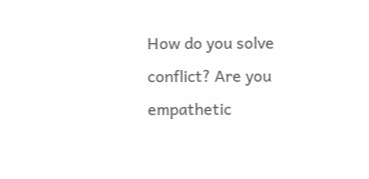How do you solve conflict? Are you empathetic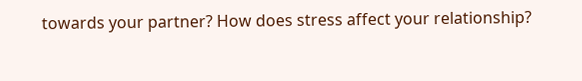towards your partner? How does stress affect your relationship?